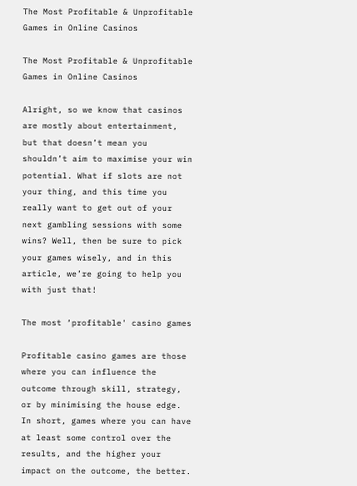The Most Profitable & Unprofitable Games in Online Casinos

The Most Profitable & Unprofitable Games in Online Casinos

Alright, so we know that casinos are mostly about entertainment, but that doesn’t mean you shouldn’t aim to maximise your win potential. What if slots are not your thing, and this time you really want to get out of your next gambling sessions with some wins? Well, then be sure to pick your games wisely, and in this article, we’re going to help you with just that!

The most ‘profitable' casino games

Profitable casino games are those where you can influence the outcome through skill, strategy, or by minimising the house edge. In short, games where you can have at least some control over the results, and the higher your impact on the outcome, the better.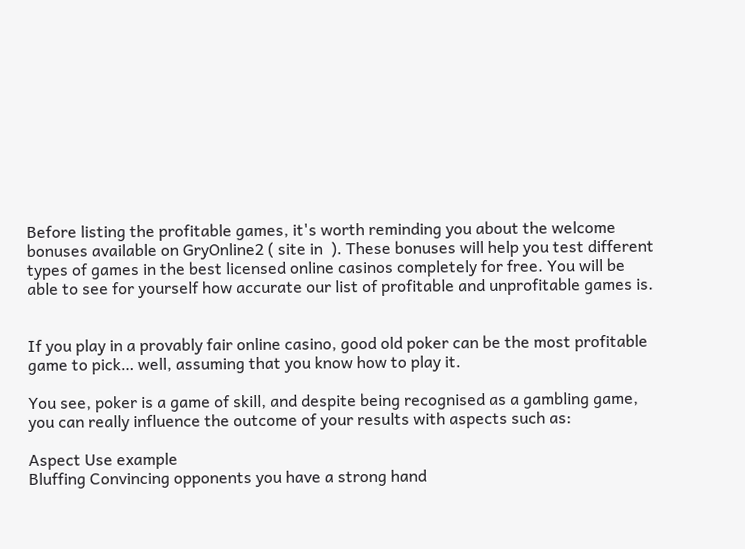Before listing the profitable games, it's worth reminding you about the welcome bonuses available on GryOnline2 ( site in  ). These bonuses will help you test different types of games in the best licensed online casinos completely for free. You will be able to see for yourself how accurate our list of profitable and unprofitable games is.


If you play in a provably fair online casino, good old poker can be the most profitable game to pick… well, assuming that you know how to play it.

You see, poker is a game of skill, and despite being recognised as a gambling game, you can really influence the outcome of your results with aspects such as:

Aspect Use example
Bluffing Convincing opponents you have a strong hand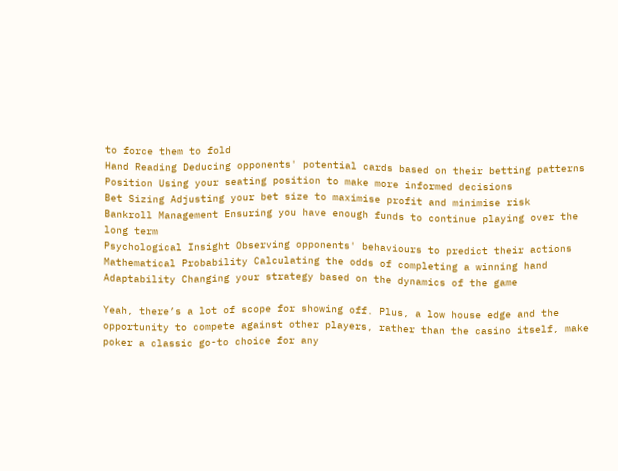to force them to fold
Hand Reading Deducing opponents' potential cards based on their betting patterns
Position Using your seating position to make more informed decisions
Bet Sizing Adjusting your bet size to maximise profit and minimise risk
Bankroll Management Ensuring you have enough funds to continue playing over the long term
Psychological Insight Observing opponents' behaviours to predict their actions
Mathematical Probability Calculating the odds of completing a winning hand
Adaptability Changing your strategy based on the dynamics of the game

Yeah, there’s a lot of scope for showing off. Plus, a low house edge and the opportunity to compete against other players, rather than the casino itself, make poker a classic go-to choice for any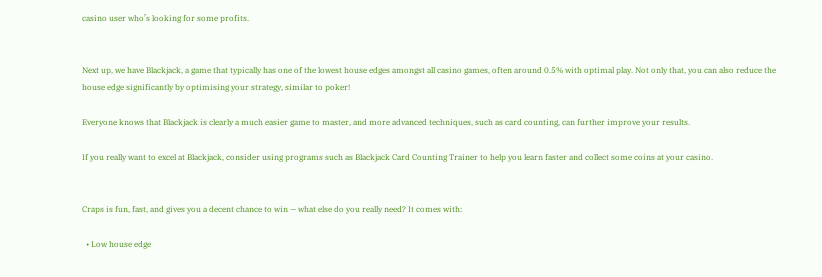casino user who’s looking for some profits.


Next up, we have Blackjack, a game that typically has one of the lowest house edges amongst all casino games, often around 0.5% with optimal play. Not only that, you can also reduce the house edge significantly by optimising your strategy, similar to poker!

Everyone knows that Blackjack is clearly a much easier game to master, and more advanced techniques, such as card counting, can further improve your results.

If you really want to excel at Blackjack, consider using programs such as Blackjack Card Counting Trainer to help you learn faster and collect some coins at your casino.


Craps is fun, fast, and gives you a decent chance to win — what else do you really need? It comes with:

  • Low house edge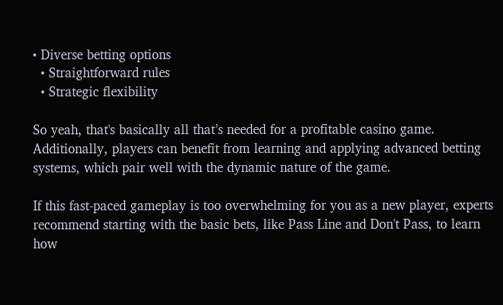• Diverse betting options
  • Straightforward rules
  • Strategic flexibility

So yeah, that's basically all that’s needed for a profitable casino game. Additionally, players can benefit from learning and applying advanced betting systems, which pair well with the dynamic nature of the game.

If this fast-paced gameplay is too overwhelming for you as a new player, experts recommend starting with the basic bets, like Pass Line and Don't Pass, to learn how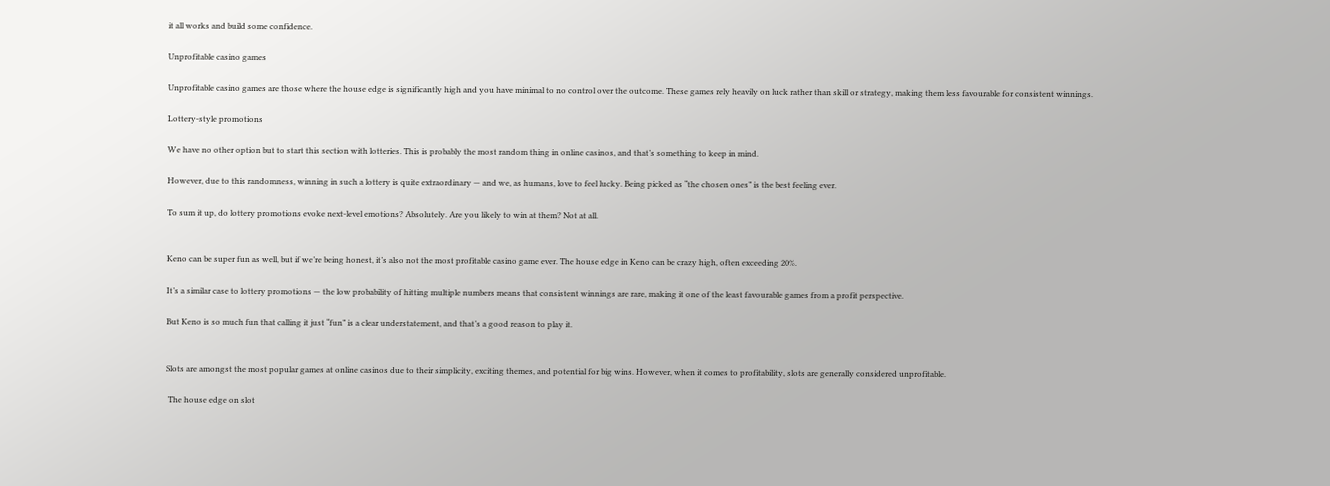it all works and build some confidence.

Unprofitable casino games

Unprofitable casino games are those where the house edge is significantly high and you have minimal to no control over the outcome. These games rely heavily on luck rather than skill or strategy, making them less favourable for consistent winnings.

Lottery-style promotions

We have no other option but to start this section with lotteries. This is probably the most random thing in online casinos, and that’s something to keep in mind.

However, due to this randomness, winning in such a lottery is quite extraordinary — and we, as humans, love to feel lucky. Being picked as “the chosen ones” is the best feeling ever.

To sum it up, do lottery promotions evoke next-level emotions? Absolutely. Are you likely to win at them? Not at all.


Keno can be super fun as well, but if we’re being honest, it’s also not the most profitable casino game ever. The house edge in Keno can be crazy high, often exceeding 20%.

It’s a similar case to lottery promotions — the low probability of hitting multiple numbers means that consistent winnings are rare, making it one of the least favourable games from a profit perspective.

But Keno is so much fun that calling it just “fun” is a clear understatement, and that’s a good reason to play it.


Slots are amongst the most popular games at online casinos due to their simplicity, exciting themes, and potential for big wins. However, when it comes to profitability, slots are generally considered unprofitable.

 The house edge on slot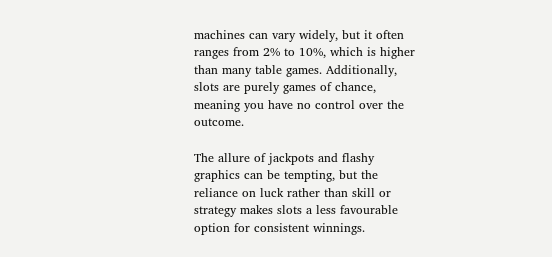machines can vary widely, but it often ranges from 2% to 10%, which is higher than many table games. Additionally, slots are purely games of chance, meaning you have no control over the outcome.

The allure of jackpots and flashy graphics can be tempting, but the reliance on luck rather than skill or strategy makes slots a less favourable option for consistent winnings.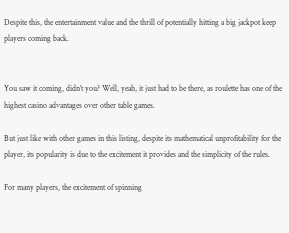Despite this, the entertainment value and the thrill of potentially hitting a big jackpot keep players coming back.


You saw it coming, didn’t you? Well, yeah, it just had to be there, as roulette has one of the highest casino advantages over other table games.

But just like with other games in this listing, despite its mathematical unprofitability for the player, its popularity is due to the excitement it provides and the simplicity of the rules.

For many players, the excitement of spinning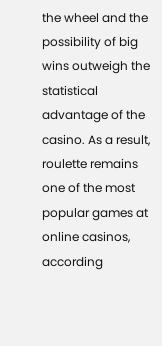the wheel and the possibility of big wins outweigh the statistical advantage of the casino. As a result, roulette remains one of the most popular games at online casinos, according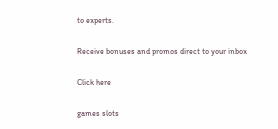to experts.

Receive bonuses and promos direct to your inbox

Click here

games slots